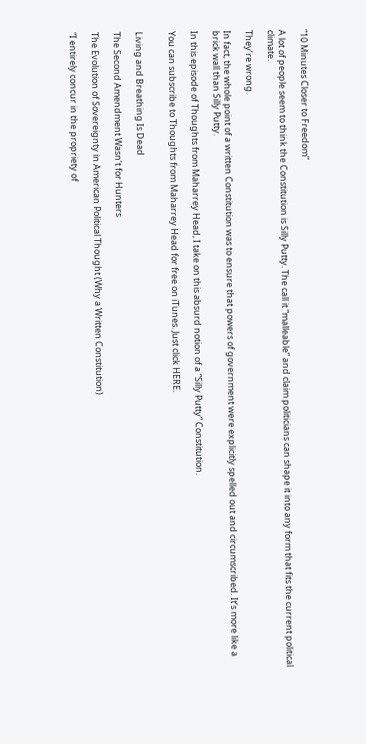“10 Minutes Closer to Freedom”

A lot of people seem to think the Constitution is Silly Putty. The call it “malleable” and claim politicians can shape it into any form that fits the current political climate.

They’re wrong.

In fact, the whole point of a written Constitution was to ensure that powers of government were explicitly spelled out and circumscribed. It’s more like a brick wall than Silly Putty.

In this episode of Thoughts from Maharrey Head, I take on this absurd notion of a “Silly Putty” Constitution.

You can subscribe to Thoughts from Maharrey Head for free on iTunes. Just click HERE.


Living and Breathing Is Dead

The Second Amendment Wasn’t for Hunters

The Evolution of Sovereignty in American Political Thought (Why a Written Constitution)

“I entirely concur in the propriety of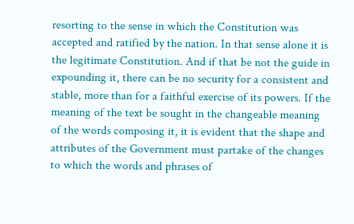resorting to the sense in which the Constitution was accepted and ratified by the nation. In that sense alone it is the legitimate Constitution. And if that be not the guide in expounding it, there can be no security for a consistent and stable, more than for a faithful exercise of its powers. If the meaning of the text be sought in the changeable meaning of the words composing it, it is evident that the shape and attributes of the Government must partake of the changes to which the words and phrases of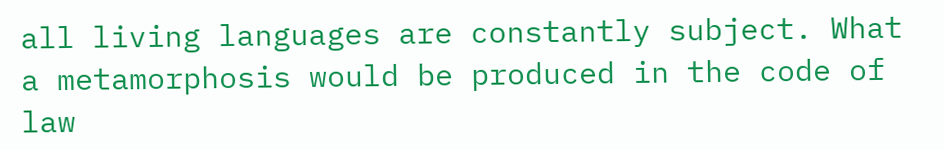all living languages are constantly subject. What a metamorphosis would be produced in the code of law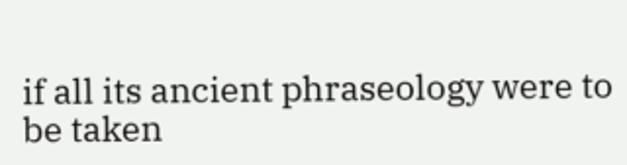if all its ancient phraseology were to be taken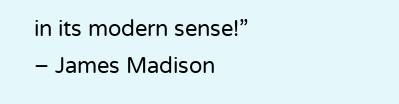in its modern sense!” – James Madison